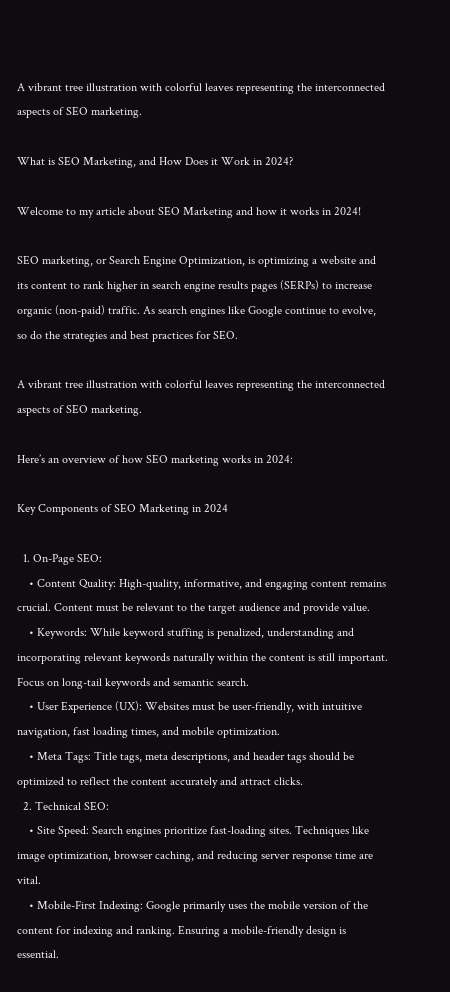A vibrant tree illustration with colorful leaves representing the interconnected aspects of SEO marketing.

What is SEO Marketing, and How Does it Work in 2024?

Welcome to my article about SEO Marketing and how it works in 2024!

SEO marketing, or Search Engine Optimization, is optimizing a website and its content to rank higher in search engine results pages (SERPs) to increase organic (non-paid) traffic. As search engines like Google continue to evolve, so do the strategies and best practices for SEO.

A vibrant tree illustration with colorful leaves representing the interconnected aspects of SEO marketing.

Here’s an overview of how SEO marketing works in 2024:

Key Components of SEO Marketing in 2024

  1. On-Page SEO:
    • Content Quality: High-quality, informative, and engaging content remains crucial. Content must be relevant to the target audience and provide value.
    • Keywords: While keyword stuffing is penalized, understanding and incorporating relevant keywords naturally within the content is still important. Focus on long-tail keywords and semantic search.
    • User Experience (UX): Websites must be user-friendly, with intuitive navigation, fast loading times, and mobile optimization.
    • Meta Tags: Title tags, meta descriptions, and header tags should be optimized to reflect the content accurately and attract clicks.
  2. Technical SEO:
    • Site Speed: Search engines prioritize fast-loading sites. Techniques like image optimization, browser caching, and reducing server response time are vital.
    • Mobile-First Indexing: Google primarily uses the mobile version of the content for indexing and ranking. Ensuring a mobile-friendly design is essential.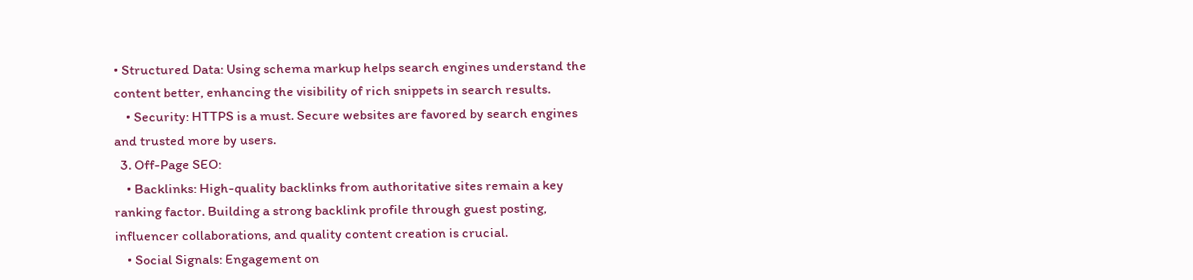• Structured Data: Using schema markup helps search engines understand the content better, enhancing the visibility of rich snippets in search results.
    • Security: HTTPS is a must. Secure websites are favored by search engines and trusted more by users.
  3. Off-Page SEO:
    • Backlinks: High-quality backlinks from authoritative sites remain a key ranking factor. Building a strong backlink profile through guest posting, influencer collaborations, and quality content creation is crucial.
    • Social Signals: Engagement on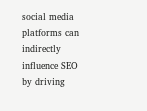social media platforms can indirectly influence SEO by driving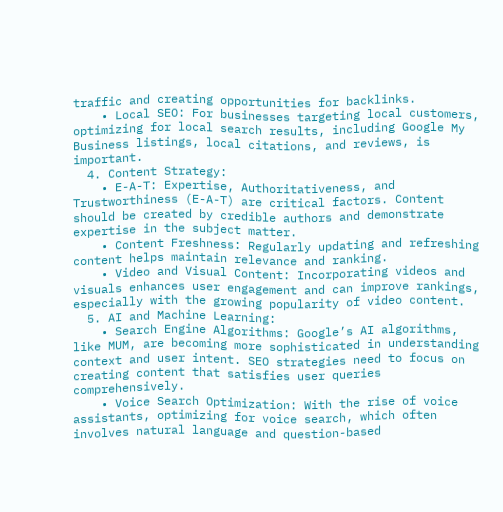traffic and creating opportunities for backlinks.
    • Local SEO: For businesses targeting local customers, optimizing for local search results, including Google My Business listings, local citations, and reviews, is important.
  4. Content Strategy:
    • E-A-T: Expertise, Authoritativeness, and Trustworthiness (E-A-T) are critical factors. Content should be created by credible authors and demonstrate expertise in the subject matter.
    • Content Freshness: Regularly updating and refreshing content helps maintain relevance and ranking.
    • Video and Visual Content: Incorporating videos and visuals enhances user engagement and can improve rankings, especially with the growing popularity of video content.
  5. AI and Machine Learning:
    • Search Engine Algorithms: Google’s AI algorithms, like MUM, are becoming more sophisticated in understanding context and user intent. SEO strategies need to focus on creating content that satisfies user queries comprehensively.
    • Voice Search Optimization: With the rise of voice assistants, optimizing for voice search, which often involves natural language and question-based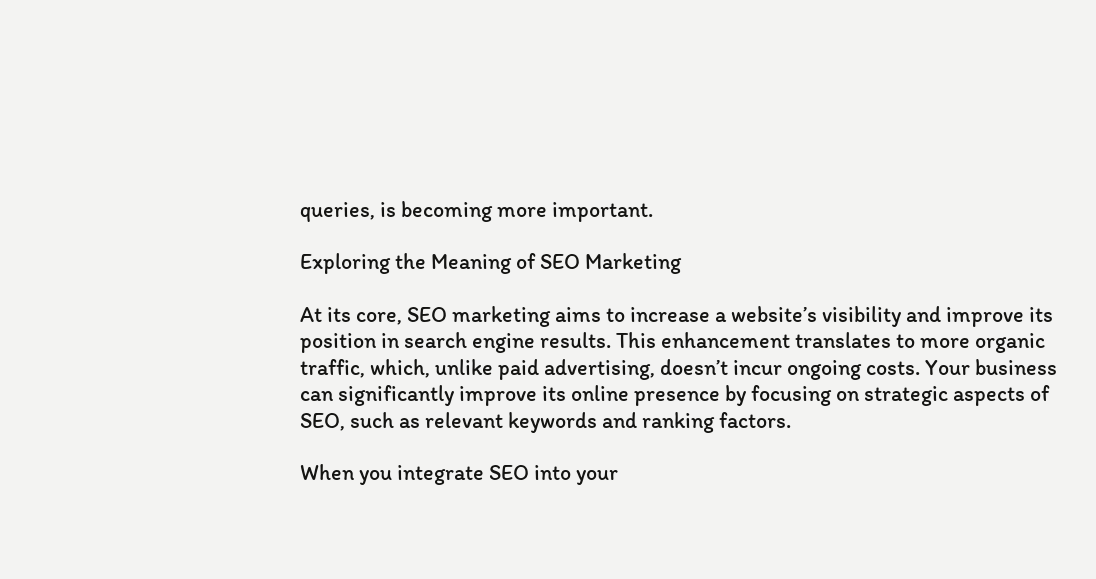queries, is becoming more important.

Exploring the Meaning of SEO Marketing

At its core, SEO marketing aims to increase a website’s visibility and improve its position in search engine results. This enhancement translates to more organic traffic, which, unlike paid advertising, doesn’t incur ongoing costs. Your business can significantly improve its online presence by focusing on strategic aspects of SEO, such as relevant keywords and ranking factors.

When you integrate SEO into your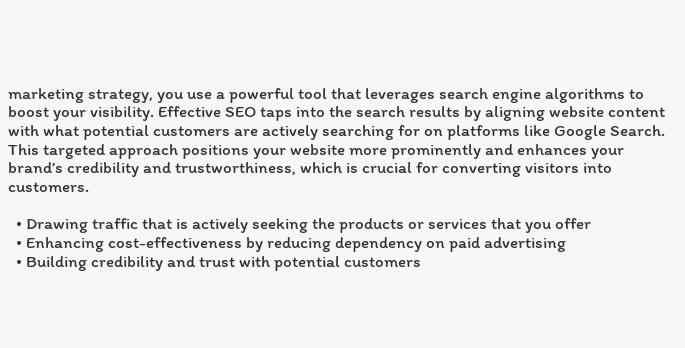marketing strategy, you use a powerful tool that leverages search engine algorithms to boost your visibility. Effective SEO taps into the search results by aligning website content with what potential customers are actively searching for on platforms like Google Search. This targeted approach positions your website more prominently and enhances your brand’s credibility and trustworthiness, which is crucial for converting visitors into customers.

  • Drawing traffic that is actively seeking the products or services that you offer
  • Enhancing cost-effectiveness by reducing dependency on paid advertising
  • Building credibility and trust with potential customers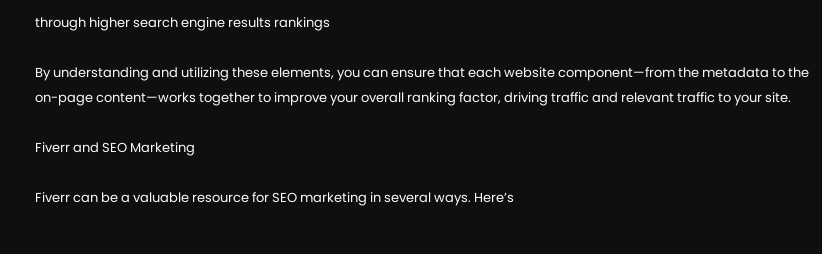through higher search engine results rankings

By understanding and utilizing these elements, you can ensure that each website component—from the metadata to the on-page content—works together to improve your overall ranking factor, driving traffic and relevant traffic to your site.

Fiverr and SEO Marketing

Fiverr can be a valuable resource for SEO marketing in several ways. Here’s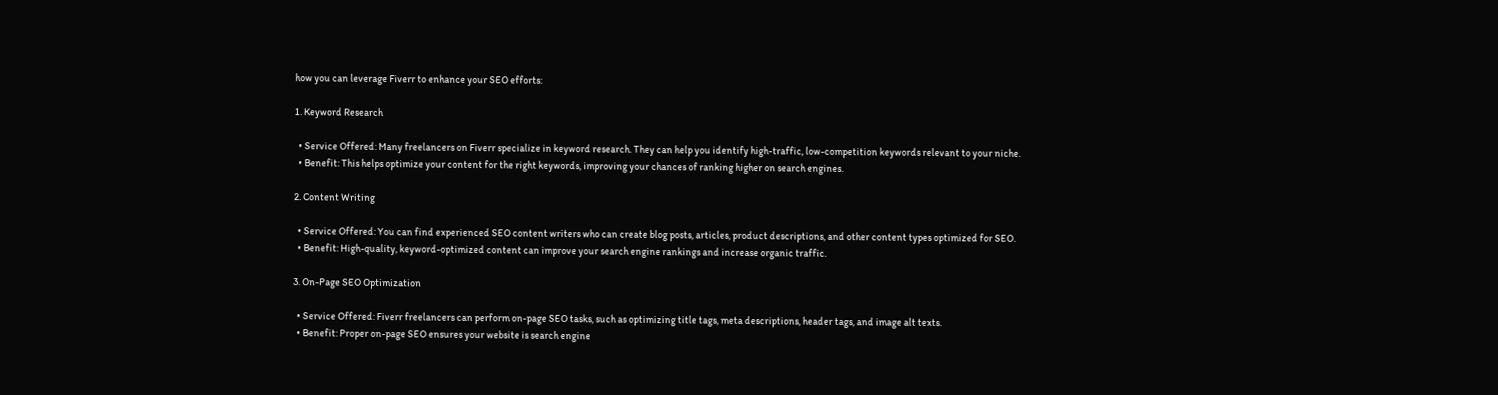how you can leverage Fiverr to enhance your SEO efforts:

1. Keyword Research

  • Service Offered: Many freelancers on Fiverr specialize in keyword research. They can help you identify high-traffic, low-competition keywords relevant to your niche.
  • Benefit: This helps optimize your content for the right keywords, improving your chances of ranking higher on search engines.

2. Content Writing

  • Service Offered: You can find experienced SEO content writers who can create blog posts, articles, product descriptions, and other content types optimized for SEO.
  • Benefit: High-quality, keyword-optimized content can improve your search engine rankings and increase organic traffic.

3. On-Page SEO Optimization

  • Service Offered: Fiverr freelancers can perform on-page SEO tasks, such as optimizing title tags, meta descriptions, header tags, and image alt texts.
  • Benefit: Proper on-page SEO ensures your website is search engine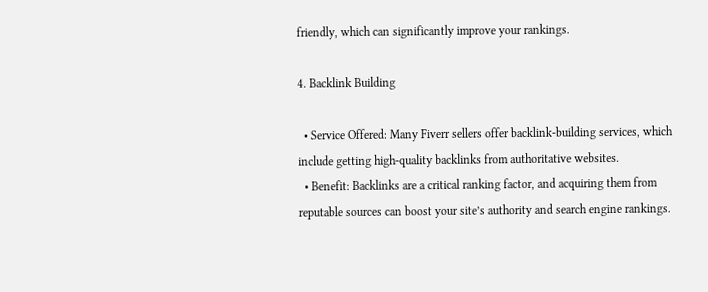friendly, which can significantly improve your rankings.

4. Backlink Building

  • Service Offered: Many Fiverr sellers offer backlink-building services, which include getting high-quality backlinks from authoritative websites.
  • Benefit: Backlinks are a critical ranking factor, and acquiring them from reputable sources can boost your site’s authority and search engine rankings.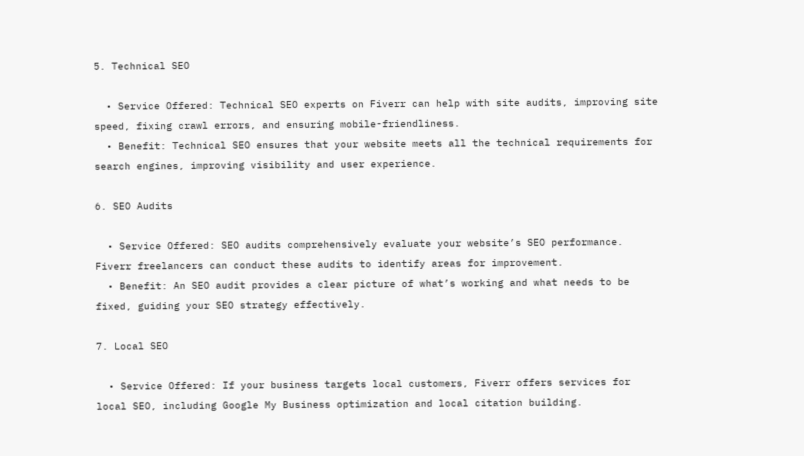5. Technical SEO

  • Service Offered: Technical SEO experts on Fiverr can help with site audits, improving site speed, fixing crawl errors, and ensuring mobile-friendliness.
  • Benefit: Technical SEO ensures that your website meets all the technical requirements for search engines, improving visibility and user experience.

6. SEO Audits

  • Service Offered: SEO audits comprehensively evaluate your website’s SEO performance. Fiverr freelancers can conduct these audits to identify areas for improvement.
  • Benefit: An SEO audit provides a clear picture of what’s working and what needs to be fixed, guiding your SEO strategy effectively.

7. Local SEO

  • Service Offered: If your business targets local customers, Fiverr offers services for local SEO, including Google My Business optimization and local citation building.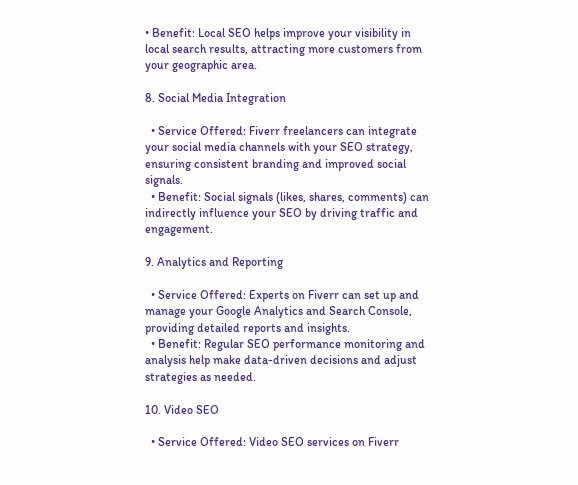• Benefit: Local SEO helps improve your visibility in local search results, attracting more customers from your geographic area.

8. Social Media Integration

  • Service Offered: Fiverr freelancers can integrate your social media channels with your SEO strategy, ensuring consistent branding and improved social signals.
  • Benefit: Social signals (likes, shares, comments) can indirectly influence your SEO by driving traffic and engagement.

9. Analytics and Reporting

  • Service Offered: Experts on Fiverr can set up and manage your Google Analytics and Search Console, providing detailed reports and insights.
  • Benefit: Regular SEO performance monitoring and analysis help make data-driven decisions and adjust strategies as needed.

10. Video SEO

  • Service Offered: Video SEO services on Fiverr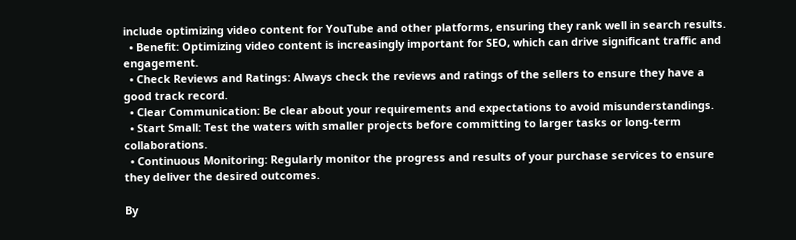include optimizing video content for YouTube and other platforms, ensuring they rank well in search results.
  • Benefit: Optimizing video content is increasingly important for SEO, which can drive significant traffic and engagement.
  • Check Reviews and Ratings: Always check the reviews and ratings of the sellers to ensure they have a good track record.
  • Clear Communication: Be clear about your requirements and expectations to avoid misunderstandings.
  • Start Small: Test the waters with smaller projects before committing to larger tasks or long-term collaborations.
  • Continuous Monitoring: Regularly monitor the progress and results of your purchase services to ensure they deliver the desired outcomes.

By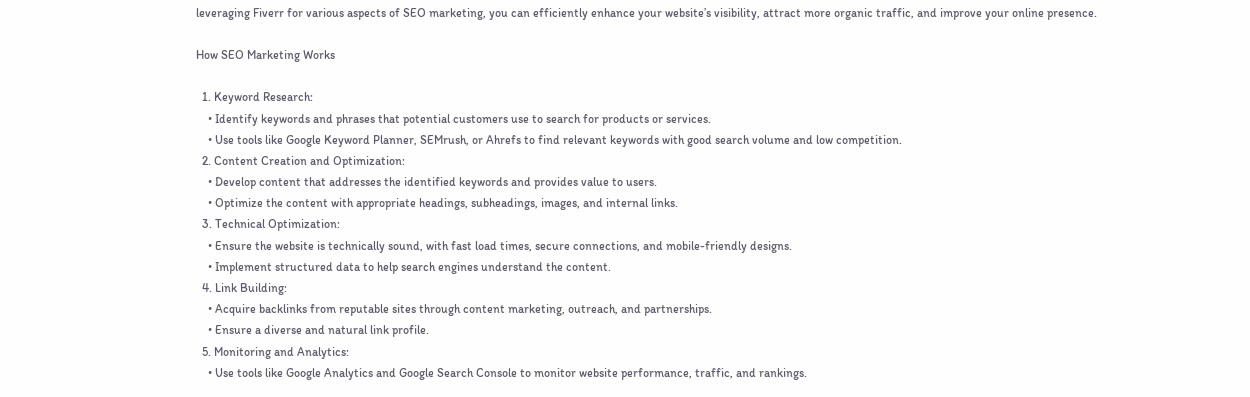leveraging Fiverr for various aspects of SEO marketing, you can efficiently enhance your website’s visibility, attract more organic traffic, and improve your online presence.

How SEO Marketing Works

  1. Keyword Research:
    • Identify keywords and phrases that potential customers use to search for products or services.
    • Use tools like Google Keyword Planner, SEMrush, or Ahrefs to find relevant keywords with good search volume and low competition.
  2. Content Creation and Optimization:
    • Develop content that addresses the identified keywords and provides value to users.
    • Optimize the content with appropriate headings, subheadings, images, and internal links.
  3. Technical Optimization:
    • Ensure the website is technically sound, with fast load times, secure connections, and mobile-friendly designs.
    • Implement structured data to help search engines understand the content.
  4. Link Building:
    • Acquire backlinks from reputable sites through content marketing, outreach, and partnerships.
    • Ensure a diverse and natural link profile.
  5. Monitoring and Analytics:
    • Use tools like Google Analytics and Google Search Console to monitor website performance, traffic, and rankings.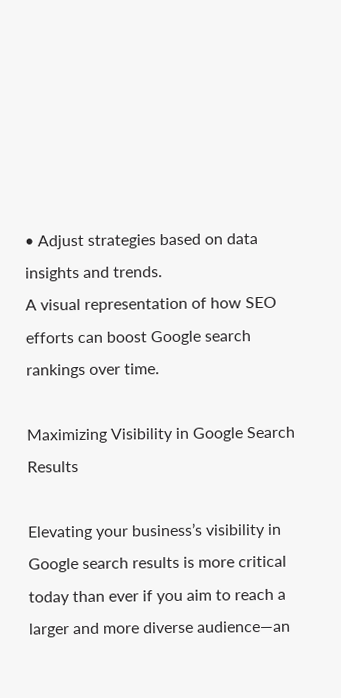• Adjust strategies based on data insights and trends.
A visual representation of how SEO efforts can boost Google search rankings over time.

Maximizing Visibility in Google Search Results

Elevating your business’s visibility in Google search results is more critical today than ever if you aim to reach a larger and more diverse audience—an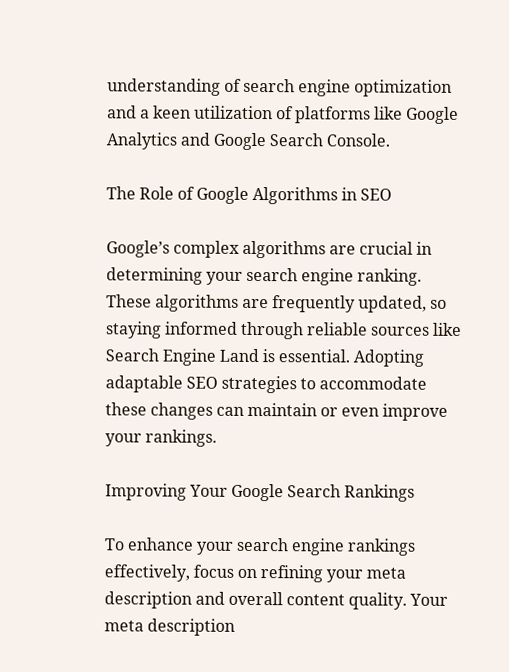understanding of search engine optimization and a keen utilization of platforms like Google Analytics and Google Search Console.

The Role of Google Algorithms in SEO

Google’s complex algorithms are crucial in determining your search engine ranking. These algorithms are frequently updated, so staying informed through reliable sources like Search Engine Land is essential. Adopting adaptable SEO strategies to accommodate these changes can maintain or even improve your rankings.

Improving Your Google Search Rankings

To enhance your search engine rankings effectively, focus on refining your meta description and overall content quality. Your meta description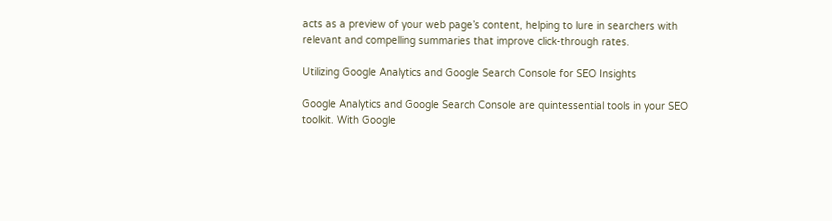acts as a preview of your web page’s content, helping to lure in searchers with relevant and compelling summaries that improve click-through rates.

Utilizing Google Analytics and Google Search Console for SEO Insights

Google Analytics and Google Search Console are quintessential tools in your SEO toolkit. With Google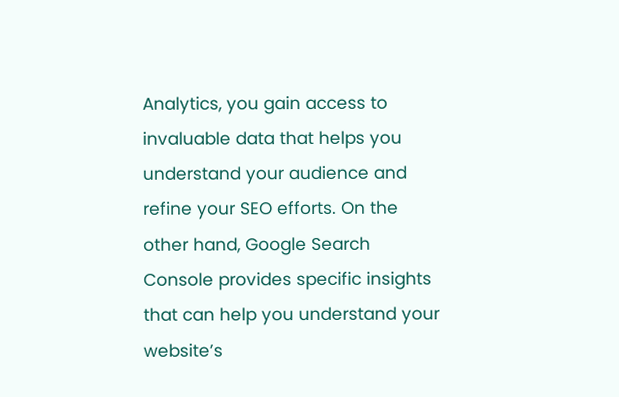Analytics, you gain access to invaluable data that helps you understand your audience and refine your SEO efforts. On the other hand, Google Search Console provides specific insights that can help you understand your website’s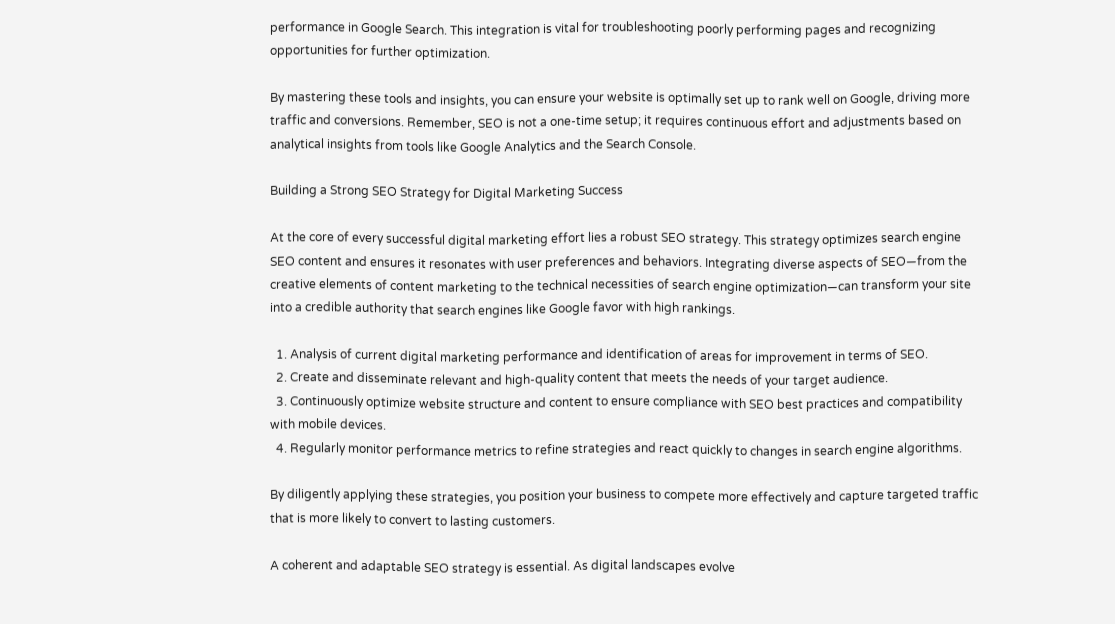performance in Google Search. This integration is vital for troubleshooting poorly performing pages and recognizing opportunities for further optimization.

By mastering these tools and insights, you can ensure your website is optimally set up to rank well on Google, driving more traffic and conversions. Remember, SEO is not a one-time setup; it requires continuous effort and adjustments based on analytical insights from tools like Google Analytics and the Search Console.

Building a Strong SEO Strategy for Digital Marketing Success

At the core of every successful digital marketing effort lies a robust SEO strategy. This strategy optimizes search engine SEO content and ensures it resonates with user preferences and behaviors. Integrating diverse aspects of SEO—from the creative elements of content marketing to the technical necessities of search engine optimization—can transform your site into a credible authority that search engines like Google favor with high rankings.

  1. Analysis of current digital marketing performance and identification of areas for improvement in terms of SEO.
  2. Create and disseminate relevant and high-quality content that meets the needs of your target audience.
  3. Continuously optimize website structure and content to ensure compliance with SEO best practices and compatibility with mobile devices.
  4. Regularly monitor performance metrics to refine strategies and react quickly to changes in search engine algorithms.

By diligently applying these strategies, you position your business to compete more effectively and capture targeted traffic that is more likely to convert to lasting customers.

A coherent and adaptable SEO strategy is essential. As digital landscapes evolve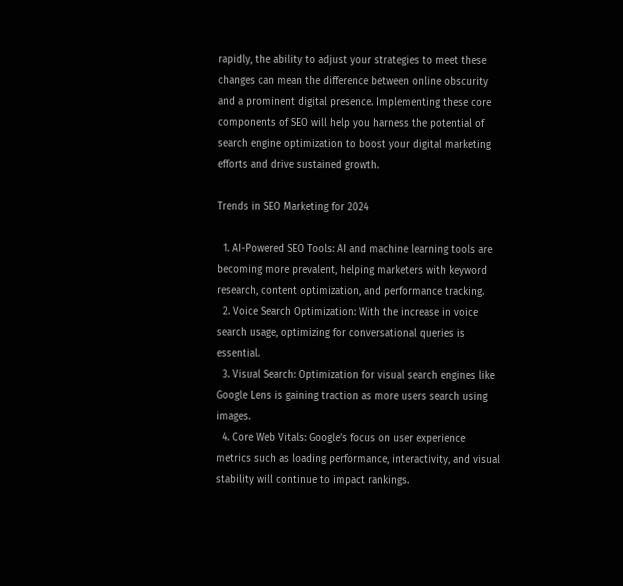rapidly, the ability to adjust your strategies to meet these changes can mean the difference between online obscurity and a prominent digital presence. Implementing these core components of SEO will help you harness the potential of search engine optimization to boost your digital marketing efforts and drive sustained growth.

Trends in SEO Marketing for 2024

  1. AI-Powered SEO Tools: AI and machine learning tools are becoming more prevalent, helping marketers with keyword research, content optimization, and performance tracking.
  2. Voice Search Optimization: With the increase in voice search usage, optimizing for conversational queries is essential.
  3. Visual Search: Optimization for visual search engines like Google Lens is gaining traction as more users search using images.
  4. Core Web Vitals: Google’s focus on user experience metrics such as loading performance, interactivity, and visual stability will continue to impact rankings.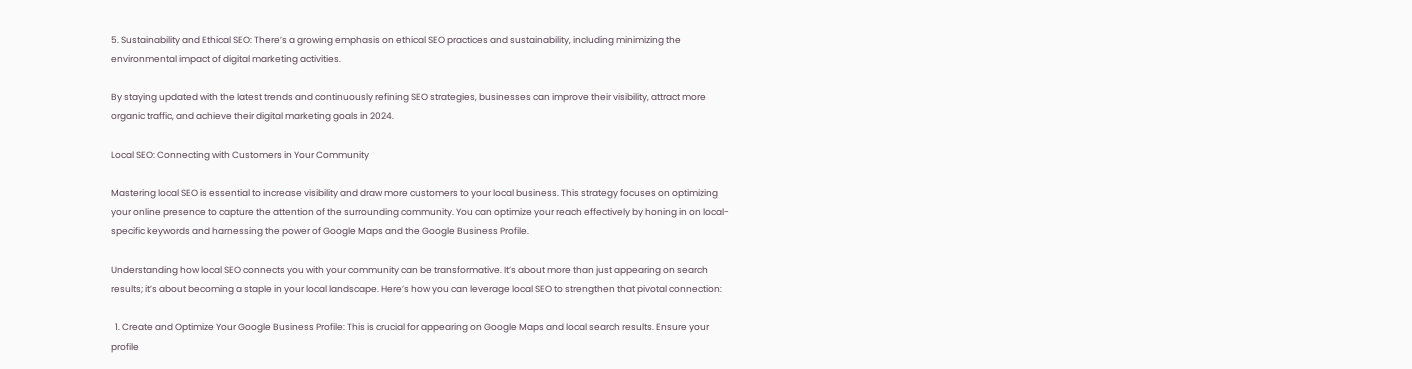5. Sustainability and Ethical SEO: There’s a growing emphasis on ethical SEO practices and sustainability, including minimizing the environmental impact of digital marketing activities.

By staying updated with the latest trends and continuously refining SEO strategies, businesses can improve their visibility, attract more organic traffic, and achieve their digital marketing goals in 2024.

Local SEO: Connecting with Customers in Your Community

Mastering local SEO is essential to increase visibility and draw more customers to your local business. This strategy focuses on optimizing your online presence to capture the attention of the surrounding community. You can optimize your reach effectively by honing in on local-specific keywords and harnessing the power of Google Maps and the Google Business Profile.

Understanding how local SEO connects you with your community can be transformative. It’s about more than just appearing on search results; it’s about becoming a staple in your local landscape. Here’s how you can leverage local SEO to strengthen that pivotal connection:

  1. Create and Optimize Your Google Business Profile: This is crucial for appearing on Google Maps and local search results. Ensure your profile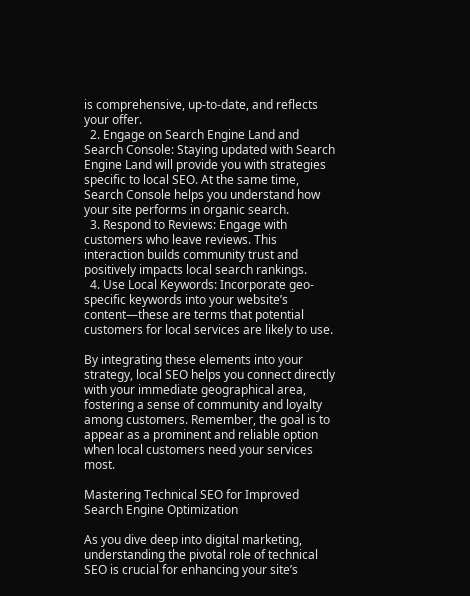is comprehensive, up-to-date, and reflects your offer.
  2. Engage on Search Engine Land and Search Console: Staying updated with Search Engine Land will provide you with strategies specific to local SEO. At the same time, Search Console helps you understand how your site performs in organic search.
  3. Respond to Reviews: Engage with customers who leave reviews. This interaction builds community trust and positively impacts local search rankings.
  4. Use Local Keywords: Incorporate geo-specific keywords into your website’s content—these are terms that potential customers for local services are likely to use.

By integrating these elements into your strategy, local SEO helps you connect directly with your immediate geographical area, fostering a sense of community and loyalty among customers. Remember, the goal is to appear as a prominent and reliable option when local customers need your services most.

Mastering Technical SEO for Improved Search Engine Optimization

As you dive deep into digital marketing, understanding the pivotal role of technical SEO is crucial for enhancing your site’s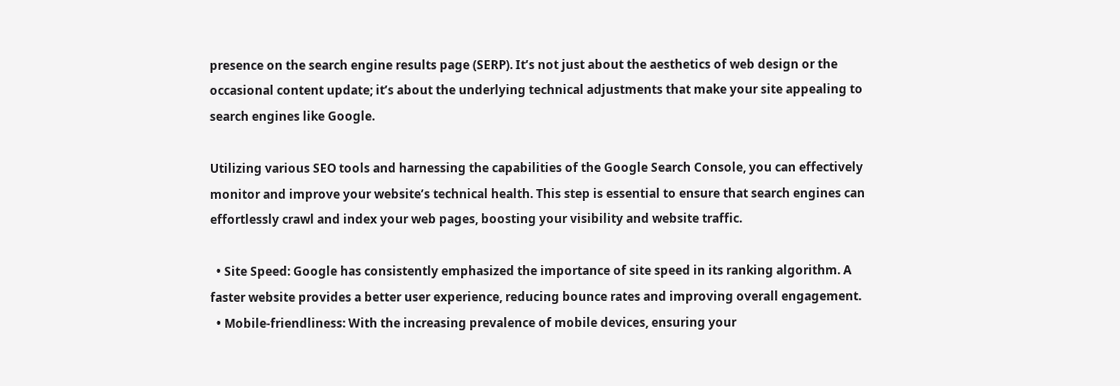presence on the search engine results page (SERP). It’s not just about the aesthetics of web design or the occasional content update; it’s about the underlying technical adjustments that make your site appealing to search engines like Google.

Utilizing various SEO tools and harnessing the capabilities of the Google Search Console, you can effectively monitor and improve your website’s technical health. This step is essential to ensure that search engines can effortlessly crawl and index your web pages, boosting your visibility and website traffic.

  • Site Speed: Google has consistently emphasized the importance of site speed in its ranking algorithm. A faster website provides a better user experience, reducing bounce rates and improving overall engagement.
  • Mobile-friendliness: With the increasing prevalence of mobile devices, ensuring your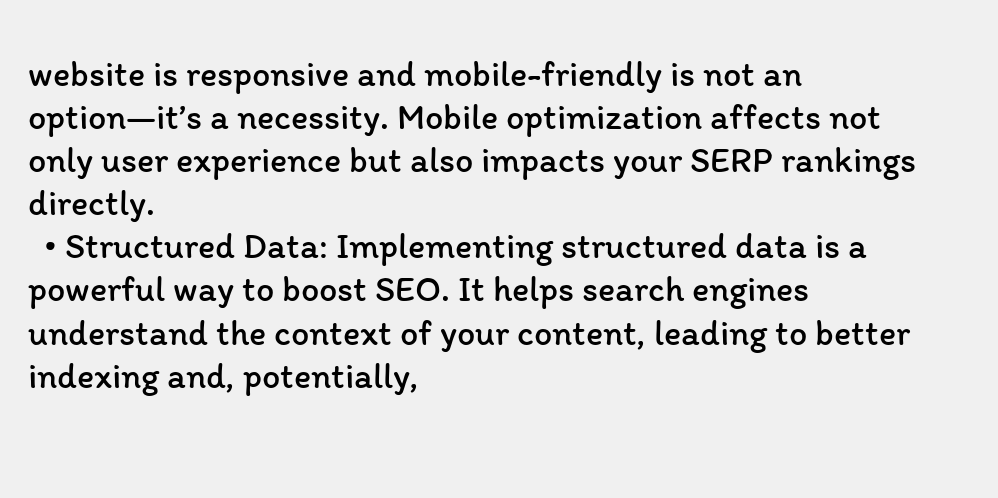website is responsive and mobile-friendly is not an option—it’s a necessity. Mobile optimization affects not only user experience but also impacts your SERP rankings directly.
  • Structured Data: Implementing structured data is a powerful way to boost SEO. It helps search engines understand the context of your content, leading to better indexing and, potentially,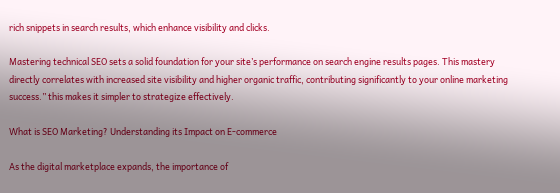rich snippets in search results, which enhance visibility and clicks.

Mastering technical SEO sets a solid foundation for your site’s performance on search engine results pages. This mastery directly correlates with increased site visibility and higher organic traffic, contributing significantly to your online marketing success.” this makes it simpler to strategize effectively.

What is SEO Marketing? Understanding its Impact on E-commerce

As the digital marketplace expands, the importance of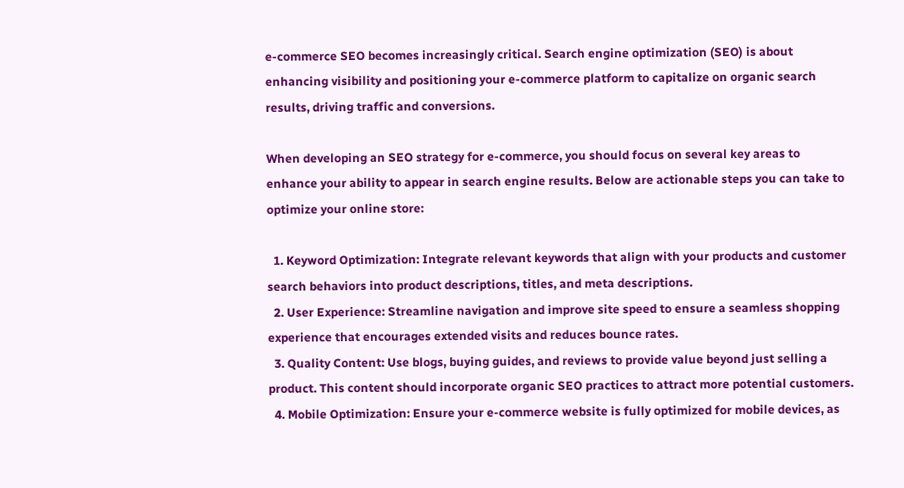e-commerce SEO becomes increasingly critical. Search engine optimization (SEO) is about enhancing visibility and positioning your e-commerce platform to capitalize on organic search results, driving traffic and conversions.

When developing an SEO strategy for e-commerce, you should focus on several key areas to enhance your ability to appear in search engine results. Below are actionable steps you can take to optimize your online store:

  1. Keyword Optimization: Integrate relevant keywords that align with your products and customer search behaviors into product descriptions, titles, and meta descriptions.
  2. User Experience: Streamline navigation and improve site speed to ensure a seamless shopping experience that encourages extended visits and reduces bounce rates.
  3. Quality Content: Use blogs, buying guides, and reviews to provide value beyond just selling a product. This content should incorporate organic SEO practices to attract more potential customers.
  4. Mobile Optimization: Ensure your e-commerce website is fully optimized for mobile devices, as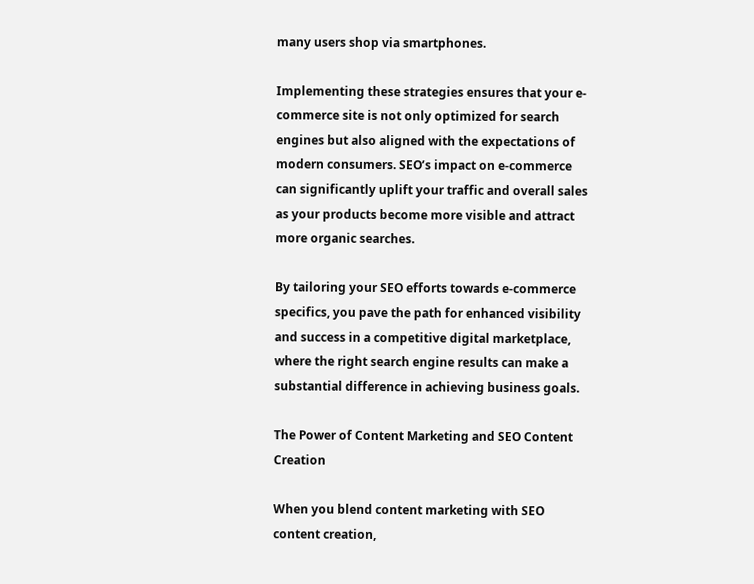many users shop via smartphones.

Implementing these strategies ensures that your e-commerce site is not only optimized for search engines but also aligned with the expectations of modern consumers. SEO’s impact on e-commerce can significantly uplift your traffic and overall sales as your products become more visible and attract more organic searches.

By tailoring your SEO efforts towards e-commerce specifics, you pave the path for enhanced visibility and success in a competitive digital marketplace, where the right search engine results can make a substantial difference in achieving business goals.

The Power of Content Marketing and SEO Content Creation

When you blend content marketing with SEO content creation,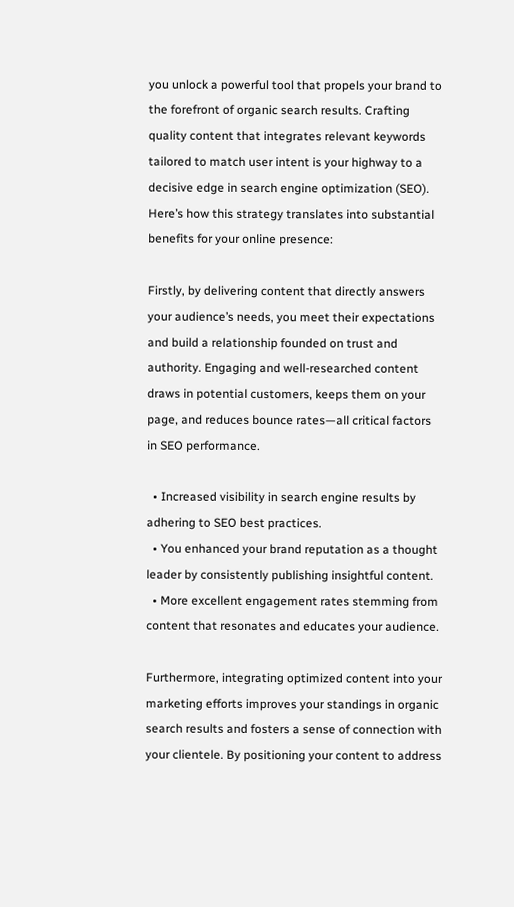you unlock a powerful tool that propels your brand to the forefront of organic search results. Crafting quality content that integrates relevant keywords tailored to match user intent is your highway to a decisive edge in search engine optimization (SEO). Here’s how this strategy translates into substantial benefits for your online presence:

Firstly, by delivering content that directly answers your audience’s needs, you meet their expectations and build a relationship founded on trust and authority. Engaging and well-researched content draws in potential customers, keeps them on your page, and reduces bounce rates—all critical factors in SEO performance.

  • Increased visibility in search engine results by adhering to SEO best practices.
  • You enhanced your brand reputation as a thought leader by consistently publishing insightful content.
  • More excellent engagement rates stemming from content that resonates and educates your audience.

Furthermore, integrating optimized content into your marketing efforts improves your standings in organic search results and fosters a sense of connection with your clientele. By positioning your content to address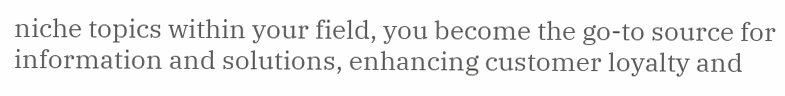niche topics within your field, you become the go-to source for information and solutions, enhancing customer loyalty and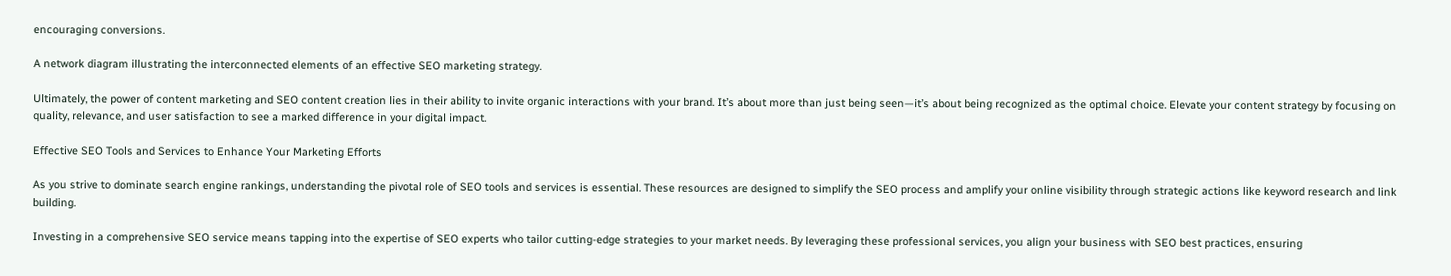encouraging conversions.

A network diagram illustrating the interconnected elements of an effective SEO marketing strategy.

Ultimately, the power of content marketing and SEO content creation lies in their ability to invite organic interactions with your brand. It’s about more than just being seen—it’s about being recognized as the optimal choice. Elevate your content strategy by focusing on quality, relevance, and user satisfaction to see a marked difference in your digital impact.

Effective SEO Tools and Services to Enhance Your Marketing Efforts

As you strive to dominate search engine rankings, understanding the pivotal role of SEO tools and services is essential. These resources are designed to simplify the SEO process and amplify your online visibility through strategic actions like keyword research and link building.

Investing in a comprehensive SEO service means tapping into the expertise of SEO experts who tailor cutting-edge strategies to your market needs. By leveraging these professional services, you align your business with SEO best practices, ensuring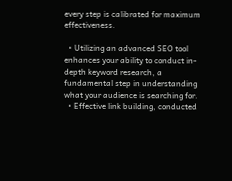every step is calibrated for maximum effectiveness.

  • Utilizing an advanced SEO tool enhances your ability to conduct in-depth keyword research, a fundamental step in understanding what your audience is searching for.
  • Effective link building, conducted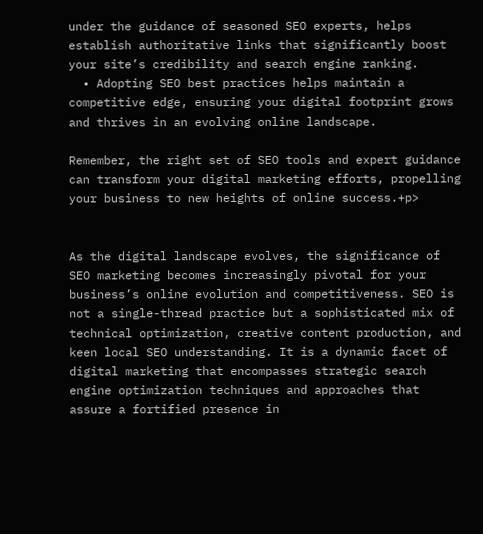under the guidance of seasoned SEO experts, helps establish authoritative links that significantly boost your site’s credibility and search engine ranking.
  • Adopting SEO best practices helps maintain a competitive edge, ensuring your digital footprint grows and thrives in an evolving online landscape.

Remember, the right set of SEO tools and expert guidance can transform your digital marketing efforts, propelling your business to new heights of online success.+p>


As the digital landscape evolves, the significance of SEO marketing becomes increasingly pivotal for your business’s online evolution and competitiveness. SEO is not a single-thread practice but a sophisticated mix of technical optimization, creative content production, and keen local SEO understanding. It is a dynamic facet of digital marketing that encompasses strategic search engine optimization techniques and approaches that assure a fortified presence in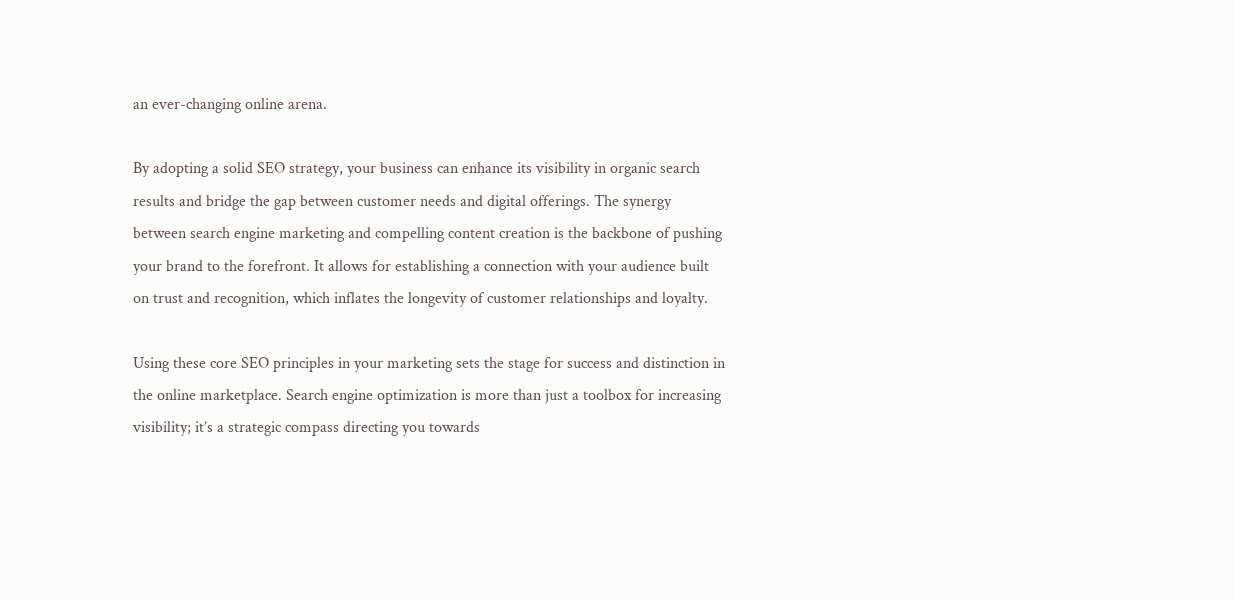an ever-changing online arena.

By adopting a solid SEO strategy, your business can enhance its visibility in organic search results and bridge the gap between customer needs and digital offerings. The synergy between search engine marketing and compelling content creation is the backbone of pushing your brand to the forefront. It allows for establishing a connection with your audience built on trust and recognition, which inflates the longevity of customer relationships and loyalty.

Using these core SEO principles in your marketing sets the stage for success and distinction in the online marketplace. Search engine optimization is more than just a toolbox for increasing visibility; it’s a strategic compass directing you towards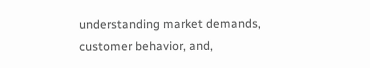understanding market demands, customer behavior, and,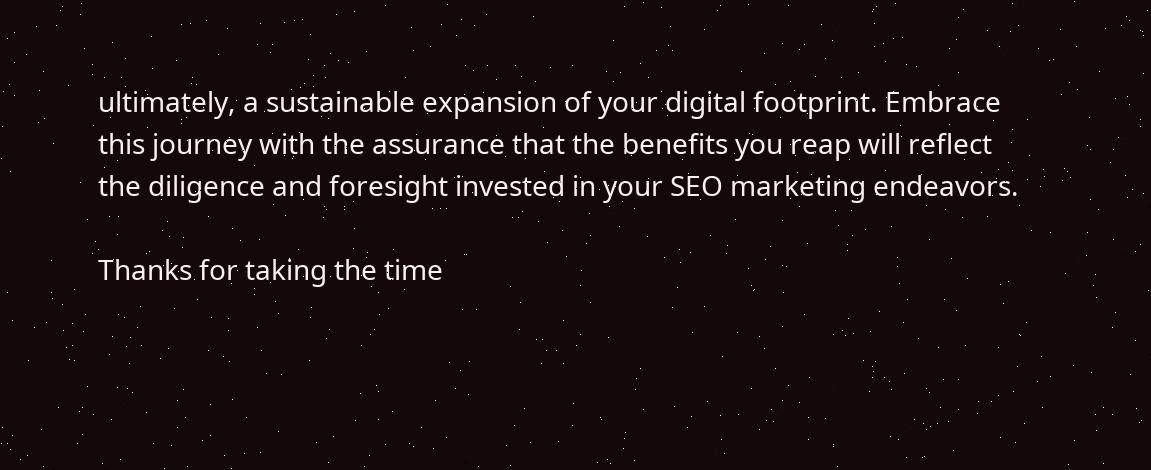ultimately, a sustainable expansion of your digital footprint. Embrace this journey with the assurance that the benefits you reap will reflect the diligence and foresight invested in your SEO marketing endeavors.

Thanks for taking the time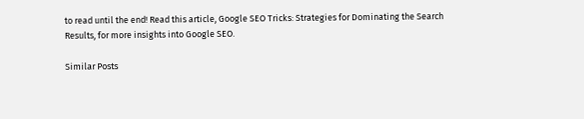to read until the end! Read this article, Google SEO Tricks: Strategies for Dominating the Search Results, for more insights into Google SEO.

Similar Posts